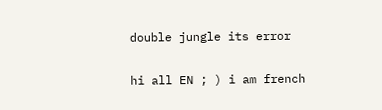double jungle its error

hi all EN ; ) i am french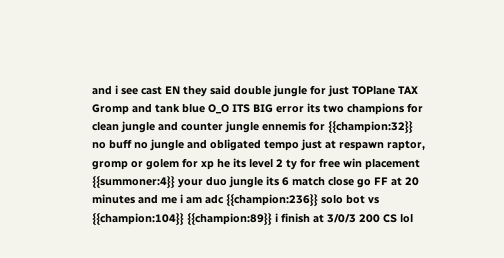and i see cast EN they said double jungle for just TOPlane TAX Gromp and tank blue O_O ITS BIG error its two champions for clean jungle and counter jungle ennemis for {{champion:32}} no buff no jungle and obligated tempo just at respawn raptor, gromp or golem for xp he its level 2 ty for free win placement {{summoner:4}} your duo jungle its 6 match close go FF at 20 minutes and me i am adc {{champion:236}} solo bot vs {{champion:104}} {{champion:89}} i finish at 3/0/3 200 CS lol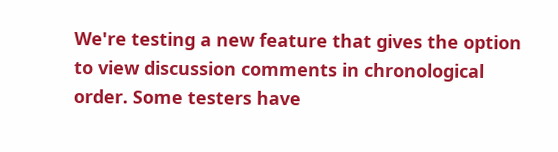We're testing a new feature that gives the option to view discussion comments in chronological order. Some testers have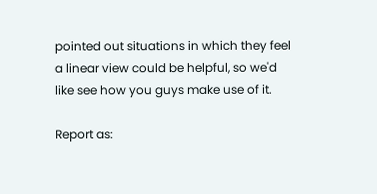pointed out situations in which they feel a linear view could be helpful, so we'd like see how you guys make use of it.

Report as: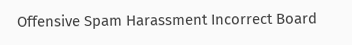Offensive Spam Harassment Incorrect Board